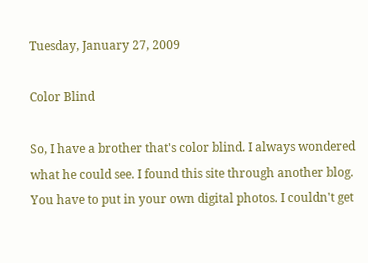Tuesday, January 27, 2009

Color Blind

So, I have a brother that's color blind. I always wondered what he could see. I found this site through another blog. You have to put in your own digital photos. I couldn't get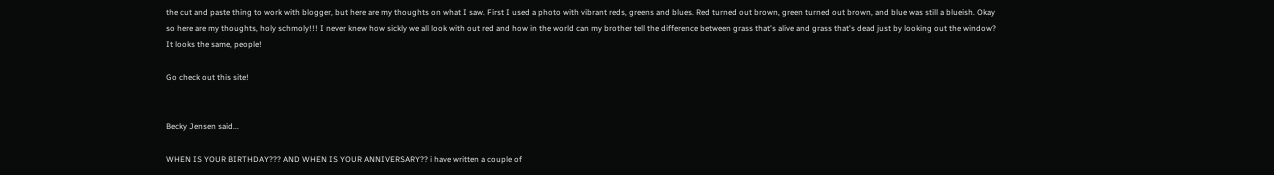the cut and paste thing to work with blogger, but here are my thoughts on what I saw. First I used a photo with vibrant reds, greens and blues. Red turned out brown, green turned out brown, and blue was still a blueish. Okay so here are my thoughts, holy schmoly!!! I never knew how sickly we all look with out red and how in the world can my brother tell the difference between grass that's alive and grass that's dead just by looking out the window? It looks the same, people!

Go check out this site!


Becky Jensen said...

WHEN IS YOUR BIRTHDAY??? AND WHEN IS YOUR ANNIVERSARY?? i have written a couple of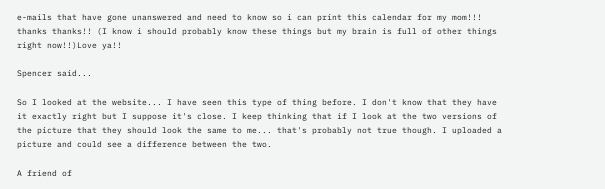e-mails that have gone unanswered and need to know so i can print this calendar for my mom!!! thanks thanks!! (I know i should probably know these things but my brain is full of other things right now!!)Love ya!!

Spencer said...

So I looked at the website... I have seen this type of thing before. I don't know that they have it exactly right but I suppose it's close. I keep thinking that if I look at the two versions of the picture that they should look the same to me... that's probably not true though. I uploaded a picture and could see a difference between the two.

A friend of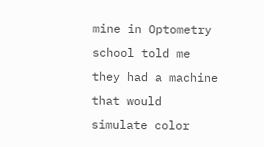mine in Optometry school told me they had a machine that would simulate color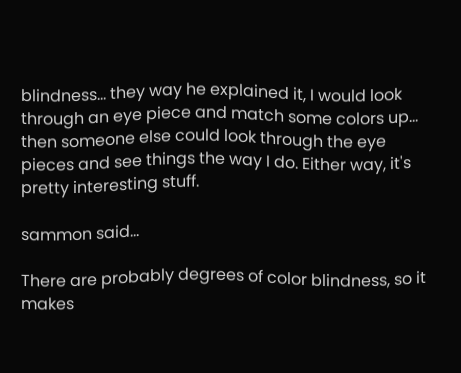blindness... they way he explained it, I would look through an eye piece and match some colors up... then someone else could look through the eye pieces and see things the way I do. Either way, it's pretty interesting stuff.

sammon said...

There are probably degrees of color blindness, so it makes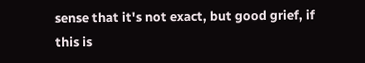sense that it's not exact, but good grief, if this is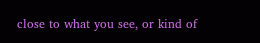close to what you see, or kind of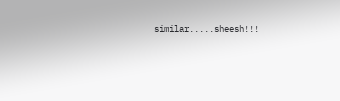similar.....sheesh!!!